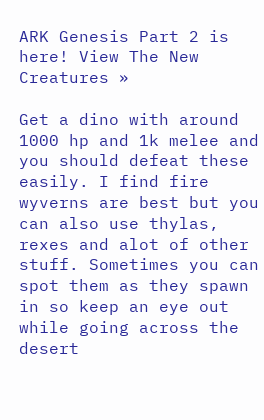ARK Genesis Part 2 is here! View The New Creatures »

Get a dino with around 1000 hp and 1k melee and you should defeat these easily. I find fire wyverns are best but you can also use thylas, rexes and alot of other stuff. Sometimes you can spot them as they spawn in so keep an eye out while going across the desert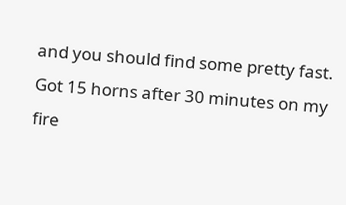and you should find some pretty fast. Got 15 horns after 30 minutes on my fire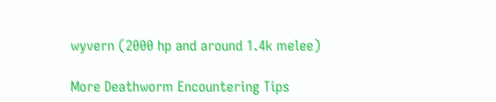wyvern (2000 hp and around 1.4k melee)

More Deathworm Encountering Tips